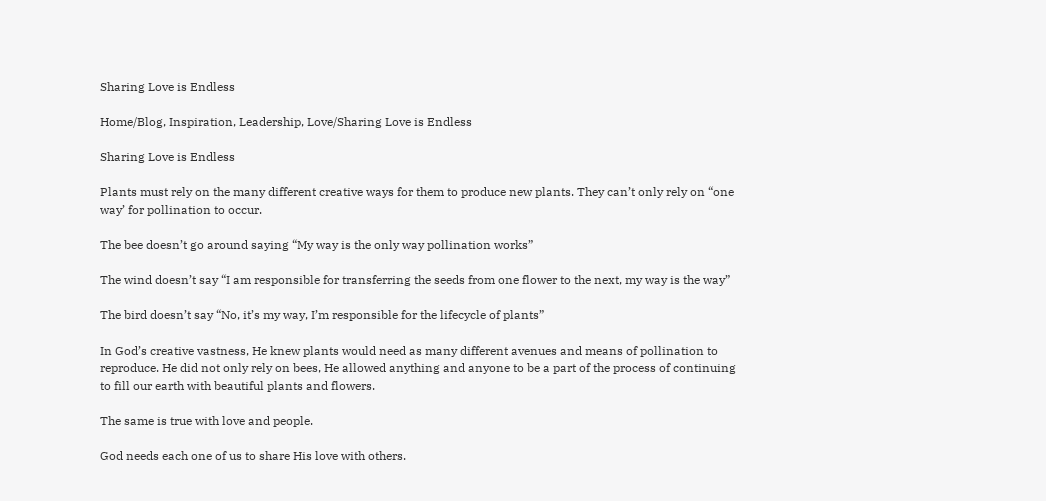Sharing Love is Endless

Home/Blog, Inspiration, Leadership, Love/Sharing Love is Endless

Sharing Love is Endless

Plants must rely on the many different creative ways for them to produce new plants. They can’t only rely on “one way’ for pollination to occur.

The bee doesn’t go around saying “My way is the only way pollination works”

The wind doesn’t say “I am responsible for transferring the seeds from one flower to the next, my way is the way”

The bird doesn’t say “No, it’s my way, I’m responsible for the lifecycle of plants”

In God’s creative vastness, He knew plants would need as many different avenues and means of pollination to reproduce. He did not only rely on bees, He allowed anything and anyone to be a part of the process of continuing to fill our earth with beautiful plants and flowers.

The same is true with love and people.

God needs each one of us to share His love with others.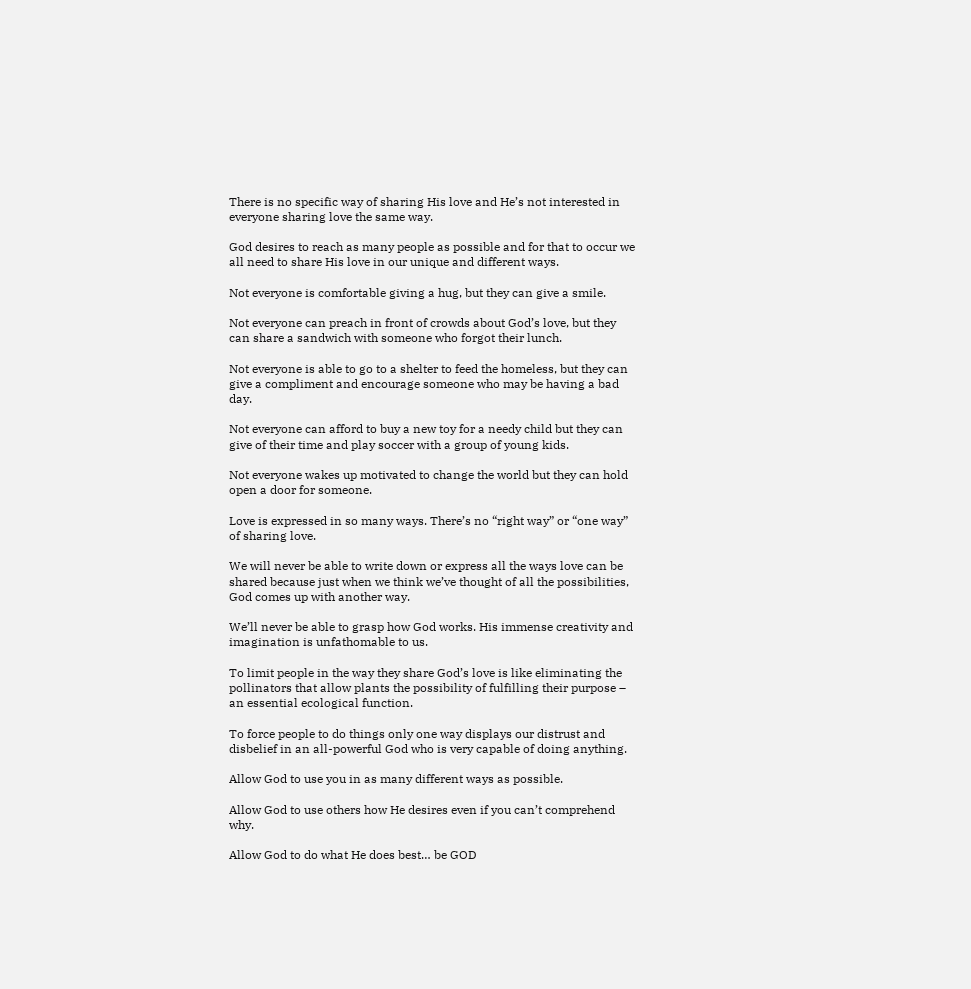There is no specific way of sharing His love and He’s not interested in everyone sharing love the same way.

God desires to reach as many people as possible and for that to occur we all need to share His love in our unique and different ways.

Not everyone is comfortable giving a hug, but they can give a smile.

Not everyone can preach in front of crowds about God’s love, but they can share a sandwich with someone who forgot their lunch.

Not everyone is able to go to a shelter to feed the homeless, but they can give a compliment and encourage someone who may be having a bad day.

Not everyone can afford to buy a new toy for a needy child but they can give of their time and play soccer with a group of young kids.

Not everyone wakes up motivated to change the world but they can hold open a door for someone.

Love is expressed in so many ways. There’s no “right way” or “one way” of sharing love.

We will never be able to write down or express all the ways love can be shared because just when we think we’ve thought of all the possibilities, God comes up with another way.

We’ll never be able to grasp how God works. His immense creativity and imagination is unfathomable to us.

To limit people in the way they share God’s love is like eliminating the pollinators that allow plants the possibility of fulfilling their purpose – an essential ecological function.

To force people to do things only one way displays our distrust and disbelief in an all-powerful God who is very capable of doing anything.

Allow God to use you in as many different ways as possible.

Allow God to use others how He desires even if you can’t comprehend why.

Allow God to do what He does best… be GOD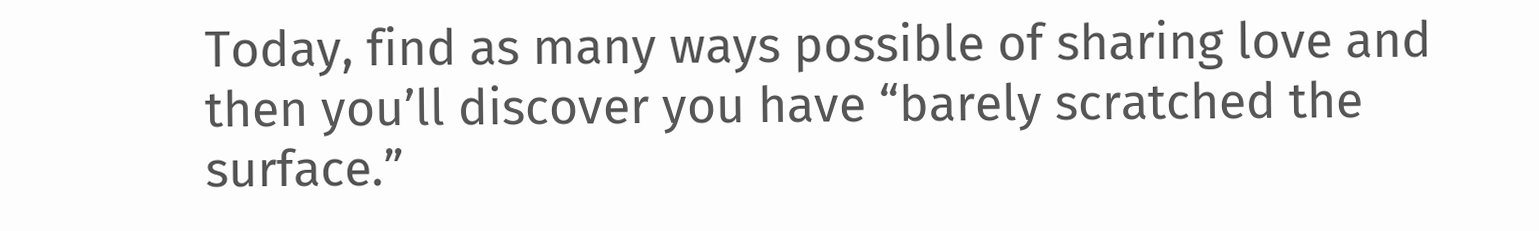Today, find as many ways possible of sharing love and then you’ll discover you have “barely scratched the surface.”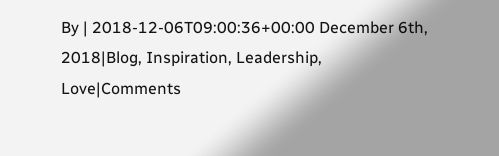By | 2018-12-06T09:00:36+00:00 December 6th, 2018|Blog, Inspiration, Leadership, Love|Comments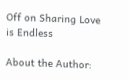Off on Sharing Love is Endless

About the Author: